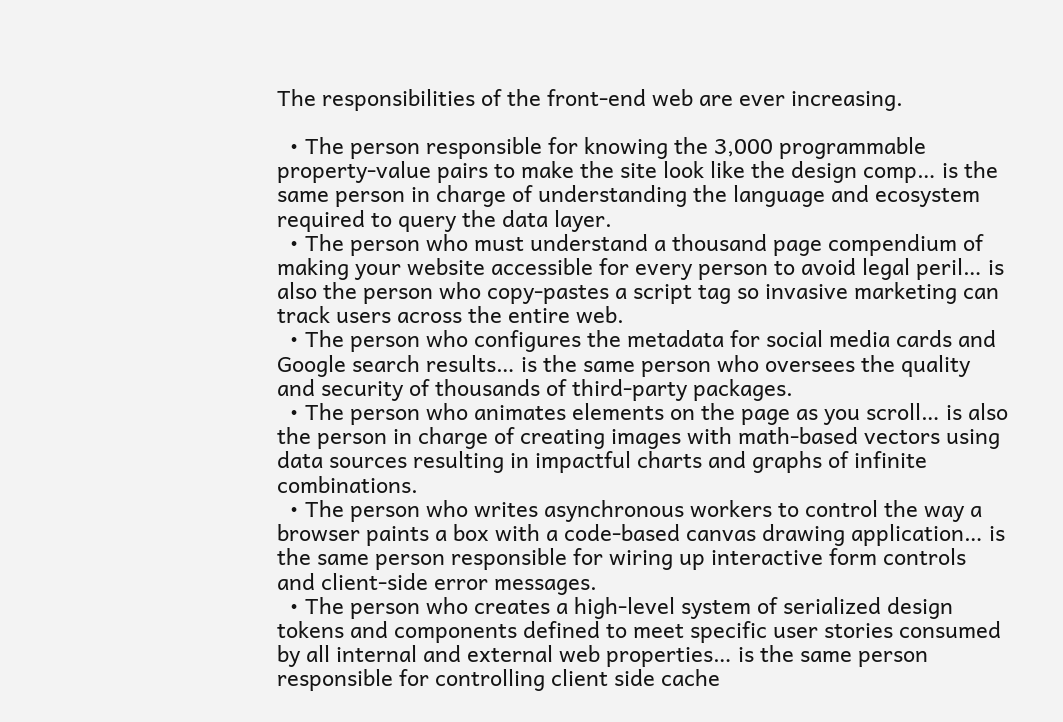The responsibilities of the front-end web are ever increasing.

  • The person responsible for knowing the 3,000 programmable property-value pairs to make the site look like the design comp… is the same person in charge of understanding the language and ecosystem required to query the data layer.
  • The person who must understand a thousand page compendium of making your website accessible for every person to avoid legal peril… is also the person who copy-pastes a script tag so invasive marketing can track users across the entire web.
  • The person who configures the metadata for social media cards and Google search results… is the same person who oversees the quality and security of thousands of third-party packages.
  • The person who animates elements on the page as you scroll… is also the person in charge of creating images with math-based vectors using data sources resulting in impactful charts and graphs of infinite combinations.
  • The person who writes asynchronous workers to control the way a browser paints a box with a code-based canvas drawing application… is the same person responsible for wiring up interactive form controls and client-side error messages.
  • The person who creates a high-level system of serialized design tokens and components defined to meet specific user stories consumed by all internal and external web properties… is the same person responsible for controlling client side cache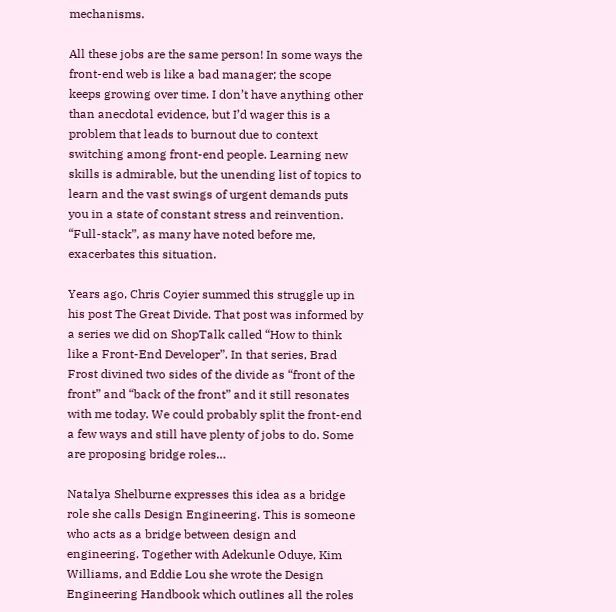mechanisms.

All these jobs are the same person! In some ways the front-end web is like a bad manager; the scope keeps growing over time. I don’t have anything other than anecdotal evidence, but I’d wager this is a problem that leads to burnout due to context switching among front-end people. Learning new skills is admirable, but the unending list of topics to learn and the vast swings of urgent demands puts you in a state of constant stress and reinvention. “Full-stack”, as many have noted before me, exacerbates this situation.

Years ago, Chris Coyier summed this struggle up in his post The Great Divide. That post was informed by a series we did on ShopTalk called “How to think like a Front-End Developer”. In that series, Brad Frost divined two sides of the divide as “front of the front” and “back of the front” and it still resonates with me today. We could probably split the front-end a few ways and still have plenty of jobs to do. Some are proposing bridge roles…

Natalya Shelburne expresses this idea as a bridge role she calls Design Engineering. This is someone who acts as a bridge between design and engineering. Together with Adekunle Oduye, Kim Williams, and Eddie Lou she wrote the Design Engineering Handbook which outlines all the roles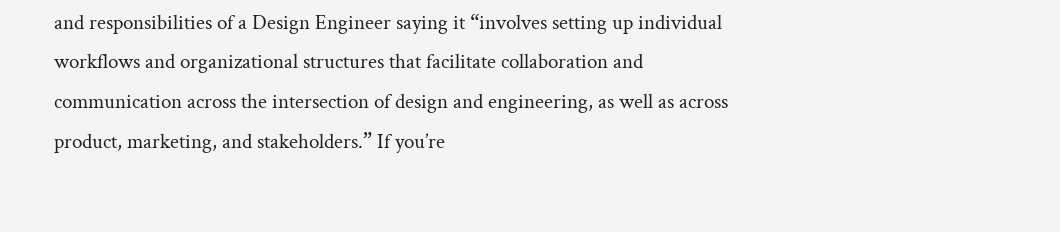and responsibilities of a Design Engineer saying it “involves setting up individual workflows and organizational structures that facilitate collaboration and communication across the intersection of design and engineering, as well as across product, marketing, and stakeholders.” If you’re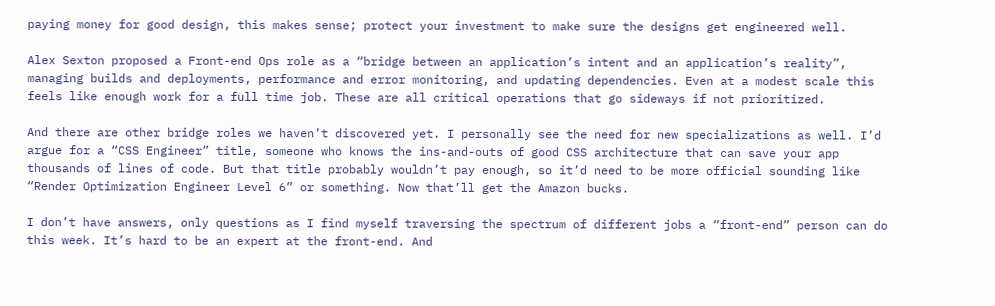paying money for good design, this makes sense; protect your investment to make sure the designs get engineered well.

Alex Sexton proposed a Front-end Ops role as a “bridge between an application’s intent and an application’s reality”, managing builds and deployments, performance and error monitoring, and updating dependencies. Even at a modest scale this feels like enough work for a full time job. These are all critical operations that go sideways if not prioritized.

And there are other bridge roles we haven’t discovered yet. I personally see the need for new specializations as well. I’d argue for a “CSS Engineer” title, someone who knows the ins-and-outs of good CSS architecture that can save your app thousands of lines of code. But that title probably wouldn’t pay enough, so it’d need to be more official sounding like “Render Optimization Engineer Level 6” or something. Now that’ll get the Amazon bucks.

I don’t have answers, only questions as I find myself traversing the spectrum of different jobs a “front-end” person can do this week. It’s hard to be an expert at the front-end. And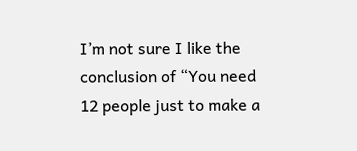I’m not sure I like the conclusion of “You need 12 people just to make a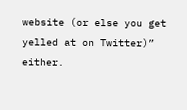website (or else you get yelled at on Twitter)” either.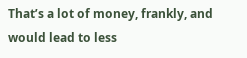That’s a lot of money, frankly, and would lead to less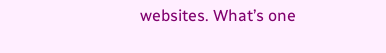websites. What’s one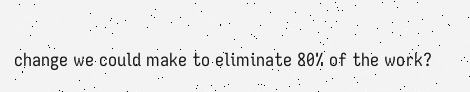change we could make to eliminate 80% of the work?